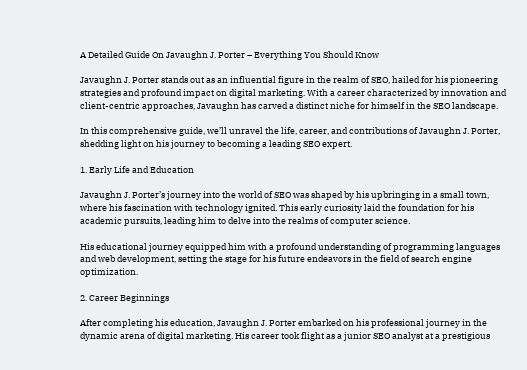A Detailed Guide On Javaughn J. Porter – Everything You Should Know

Javaughn J. Porter stands out as an influential figure in the realm of SEO, hailed for his pioneering strategies and profound impact on digital marketing. With a career characterized by innovation and client-centric approaches, Javaughn has carved a distinct niche for himself in the SEO landscape.

In this comprehensive guide, we’ll unravel the life, career, and contributions of Javaughn J. Porter, shedding light on his journey to becoming a leading SEO expert.

1. Early Life and Education

Javaughn J. Porter’s journey into the world of SEO was shaped by his upbringing in a small town, where his fascination with technology ignited. This early curiosity laid the foundation for his academic pursuits, leading him to delve into the realms of computer science.

His educational journey equipped him with a profound understanding of programming languages and web development, setting the stage for his future endeavors in the field of search engine optimization.

2. Career Beginnings

After completing his education, Javaughn J. Porter embarked on his professional journey in the dynamic arena of digital marketing. His career took flight as a junior SEO analyst at a prestigious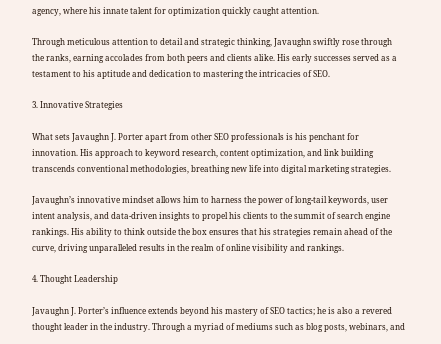agency, where his innate talent for optimization quickly caught attention.

Through meticulous attention to detail and strategic thinking, Javaughn swiftly rose through the ranks, earning accolades from both peers and clients alike. His early successes served as a testament to his aptitude and dedication to mastering the intricacies of SEO.

3. Innovative Strategies

What sets Javaughn J. Porter apart from other SEO professionals is his penchant for innovation. His approach to keyword research, content optimization, and link building transcends conventional methodologies, breathing new life into digital marketing strategies.

Javaughn’s innovative mindset allows him to harness the power of long-tail keywords, user intent analysis, and data-driven insights to propel his clients to the summit of search engine rankings. His ability to think outside the box ensures that his strategies remain ahead of the curve, driving unparalleled results in the realm of online visibility and rankings.

4. Thought Leadership

Javaughn J. Porter’s influence extends beyond his mastery of SEO tactics; he is also a revered thought leader in the industry. Through a myriad of mediums such as blog posts, webinars, and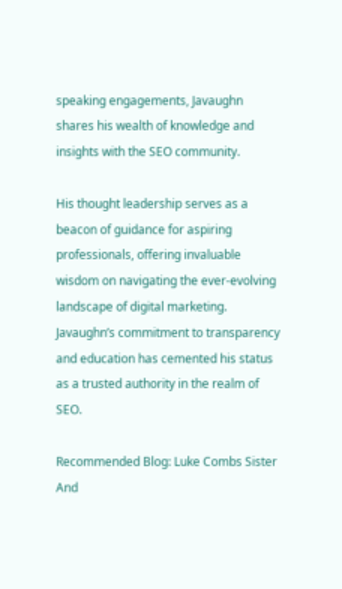speaking engagements, Javaughn shares his wealth of knowledge and insights with the SEO community.

His thought leadership serves as a beacon of guidance for aspiring professionals, offering invaluable wisdom on navigating the ever-evolving landscape of digital marketing. Javaughn’s commitment to transparency and education has cemented his status as a trusted authority in the realm of SEO.

Recommended Blog: Luke Combs Sister And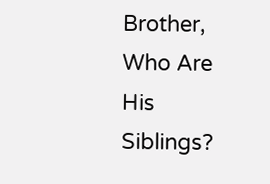Brother, Who Are His Siblings?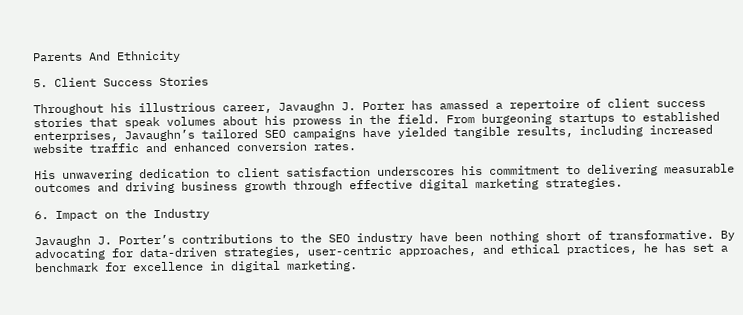Parents And Ethnicity

5. Client Success Stories

Throughout his illustrious career, Javaughn J. Porter has amassed a repertoire of client success stories that speak volumes about his prowess in the field. From burgeoning startups to established enterprises, Javaughn’s tailored SEO campaigns have yielded tangible results, including increased website traffic and enhanced conversion rates.

His unwavering dedication to client satisfaction underscores his commitment to delivering measurable outcomes and driving business growth through effective digital marketing strategies.

6. Impact on the Industry

Javaughn J. Porter’s contributions to the SEO industry have been nothing short of transformative. By advocating for data-driven strategies, user-centric approaches, and ethical practices, he has set a benchmark for excellence in digital marketing.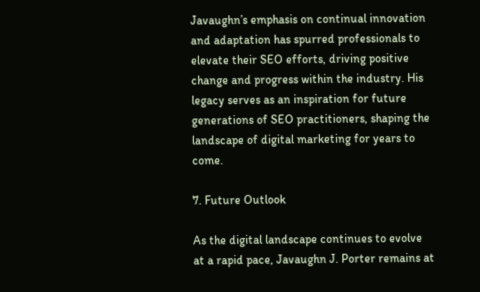Javaughn’s emphasis on continual innovation and adaptation has spurred professionals to elevate their SEO efforts, driving positive change and progress within the industry. His legacy serves as an inspiration for future generations of SEO practitioners, shaping the landscape of digital marketing for years to come.

7. Future Outlook

As the digital landscape continues to evolve at a rapid pace, Javaughn J. Porter remains at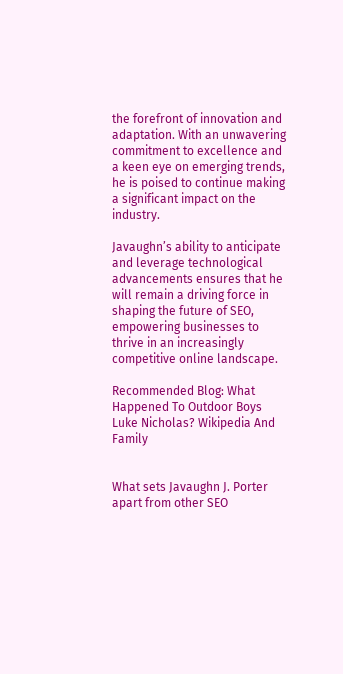the forefront of innovation and adaptation. With an unwavering commitment to excellence and a keen eye on emerging trends, he is poised to continue making a significant impact on the industry.

Javaughn’s ability to anticipate and leverage technological advancements ensures that he will remain a driving force in shaping the future of SEO, empowering businesses to thrive in an increasingly competitive online landscape.

Recommended Blog: What Happened To Outdoor Boys Luke Nicholas? Wikipedia And Family


What sets Javaughn J. Porter apart from other SEO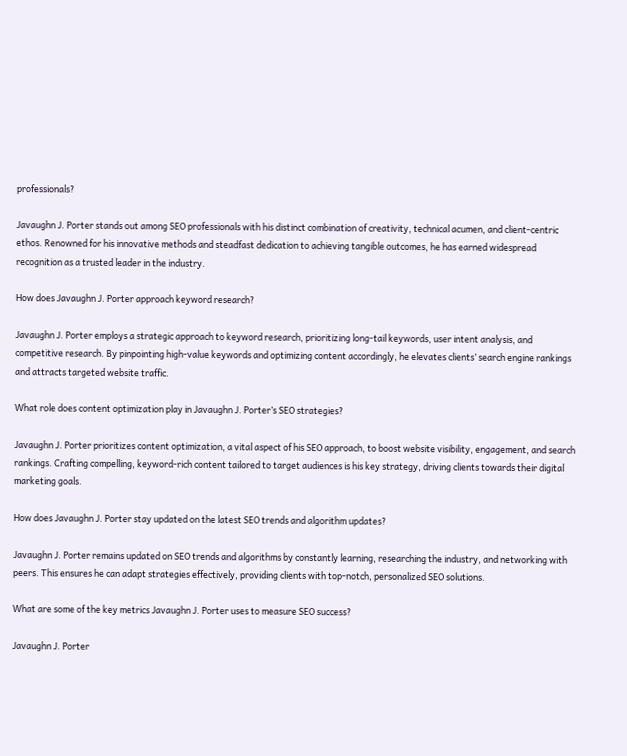professionals?

Javaughn J. Porter stands out among SEO professionals with his distinct combination of creativity, technical acumen, and client-centric ethos. Renowned for his innovative methods and steadfast dedication to achieving tangible outcomes, he has earned widespread recognition as a trusted leader in the industry.

How does Javaughn J. Porter approach keyword research?

Javaughn J. Porter employs a strategic approach to keyword research, prioritizing long-tail keywords, user intent analysis, and competitive research. By pinpointing high-value keywords and optimizing content accordingly, he elevates clients’ search engine rankings and attracts targeted website traffic.

What role does content optimization play in Javaughn J. Porter’s SEO strategies?

Javaughn J. Porter prioritizes content optimization, a vital aspect of his SEO approach, to boost website visibility, engagement, and search rankings. Crafting compelling, keyword-rich content tailored to target audiences is his key strategy, driving clients towards their digital marketing goals.

How does Javaughn J. Porter stay updated on the latest SEO trends and algorithm updates?

Javaughn J. Porter remains updated on SEO trends and algorithms by constantly learning, researching the industry, and networking with peers. This ensures he can adapt strategies effectively, providing clients with top-notch, personalized SEO solutions.

What are some of the key metrics Javaughn J. Porter uses to measure SEO success?

Javaughn J. Porter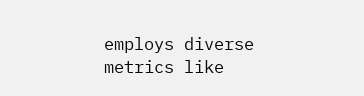employs diverse metrics like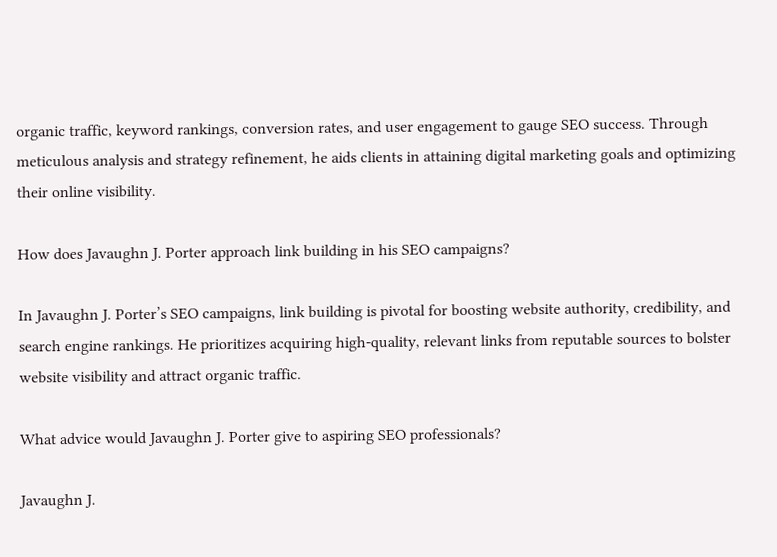organic traffic, keyword rankings, conversion rates, and user engagement to gauge SEO success. Through meticulous analysis and strategy refinement, he aids clients in attaining digital marketing goals and optimizing their online visibility.

How does Javaughn J. Porter approach link building in his SEO campaigns?

In Javaughn J. Porter’s SEO campaigns, link building is pivotal for boosting website authority, credibility, and search engine rankings. He prioritizes acquiring high-quality, relevant links from reputable sources to bolster website visibility and attract organic traffic.

What advice would Javaughn J. Porter give to aspiring SEO professionals?

Javaughn J.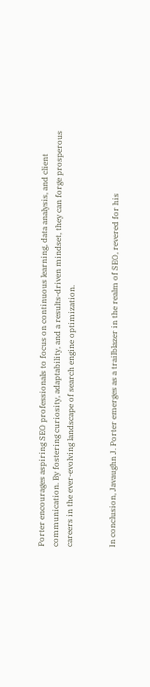Porter encourages aspiring SEO professionals to focus on continuous learning, data analysis, and client communication. By fostering curiosity, adaptability, and a results-driven mindset, they can forge prosperous careers in the ever-evolving landscape of search engine optimization.


In conclusion, Javaughn J. Porter emerges as a trailblazer in the realm of SEO, revered for his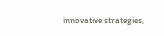innovative strategies,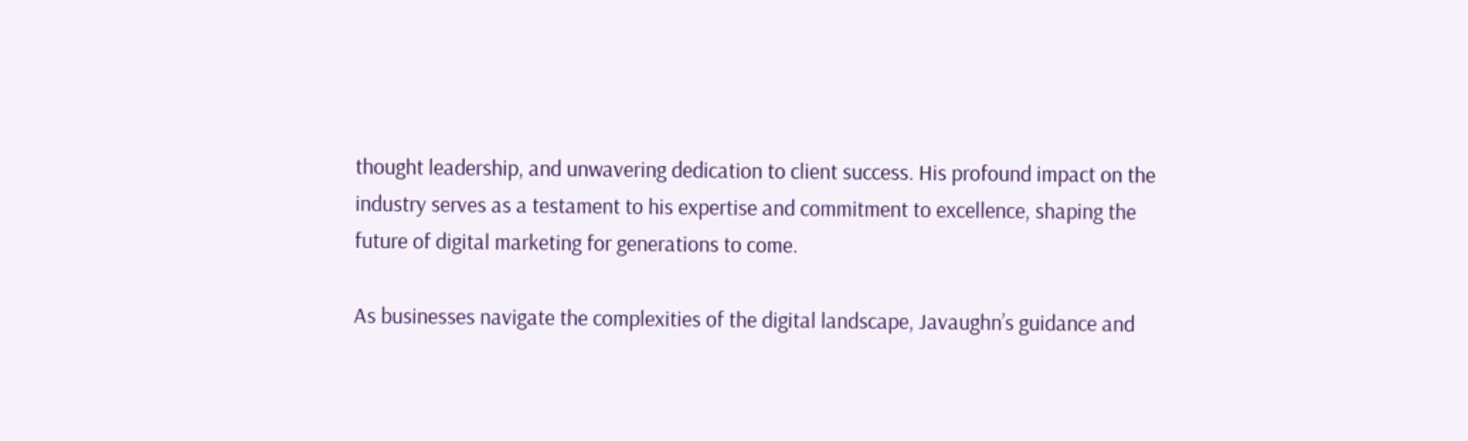thought leadership, and unwavering dedication to client success. His profound impact on the industry serves as a testament to his expertise and commitment to excellence, shaping the future of digital marketing for generations to come.

As businesses navigate the complexities of the digital landscape, Javaughn’s guidance and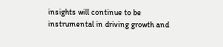insights will continue to be instrumental in driving growth and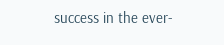success in the ever-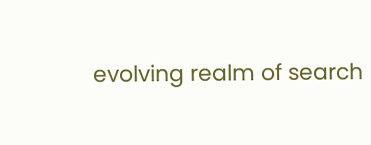evolving realm of search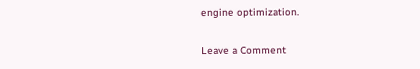engine optimization.

Leave a Comment